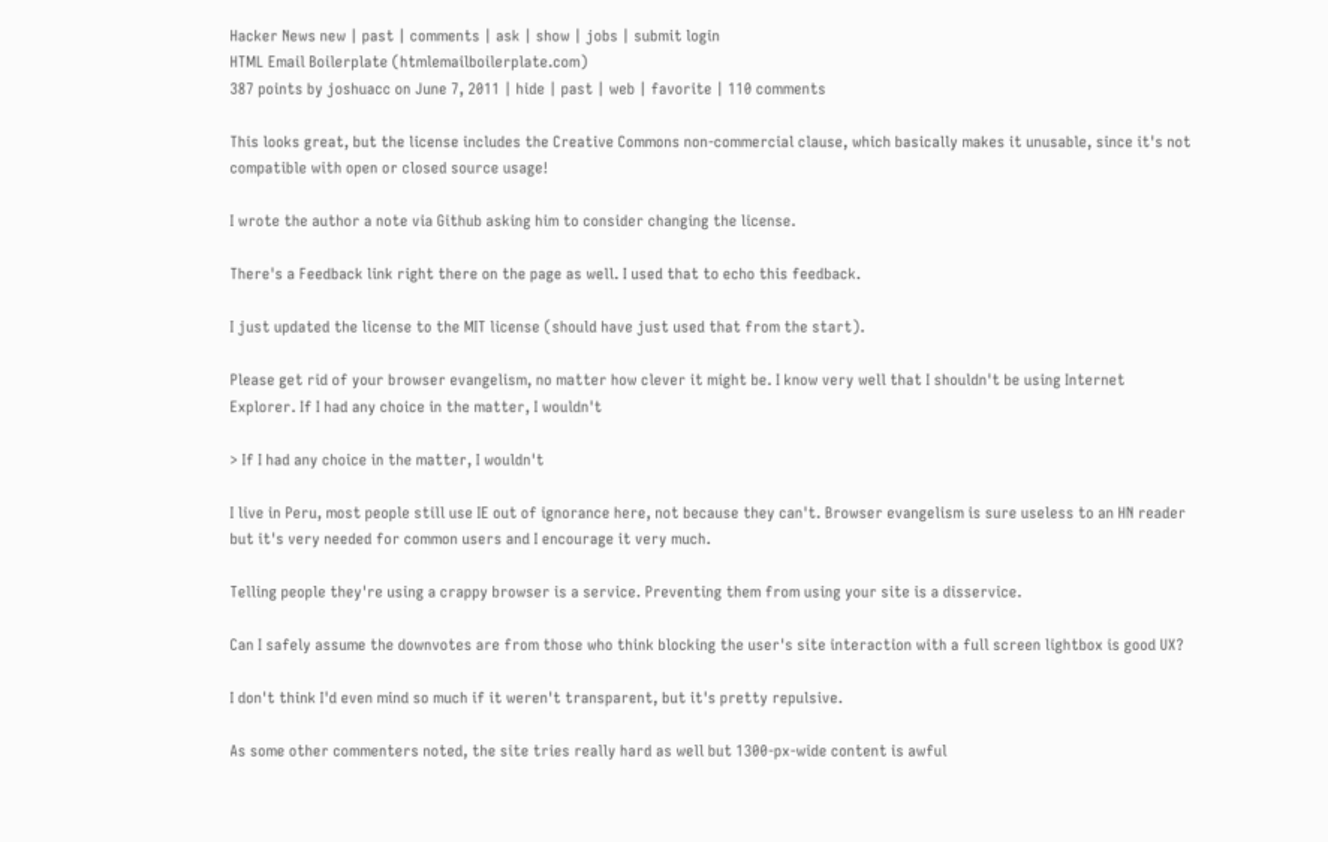Hacker News new | past | comments | ask | show | jobs | submit login
HTML Email Boilerplate (htmlemailboilerplate.com)
387 points by joshuacc on June 7, 2011 | hide | past | web | favorite | 110 comments

This looks great, but the license includes the Creative Commons non-commercial clause, which basically makes it unusable, since it's not compatible with open or closed source usage!

I wrote the author a note via Github asking him to consider changing the license.

There's a Feedback link right there on the page as well. I used that to echo this feedback.

I just updated the license to the MIT license (should have just used that from the start).

Please get rid of your browser evangelism, no matter how clever it might be. I know very well that I shouldn't be using Internet Explorer. If I had any choice in the matter, I wouldn't

> If I had any choice in the matter, I wouldn't

I live in Peru, most people still use IE out of ignorance here, not because they can't. Browser evangelism is sure useless to an HN reader but it's very needed for common users and I encourage it very much.

Telling people they're using a crappy browser is a service. Preventing them from using your site is a disservice.

Can I safely assume the downvotes are from those who think blocking the user's site interaction with a full screen lightbox is good UX?

I don't think I'd even mind so much if it weren't transparent, but it's pretty repulsive.

As some other commenters noted, the site tries really hard as well but 1300-px-wide content is awful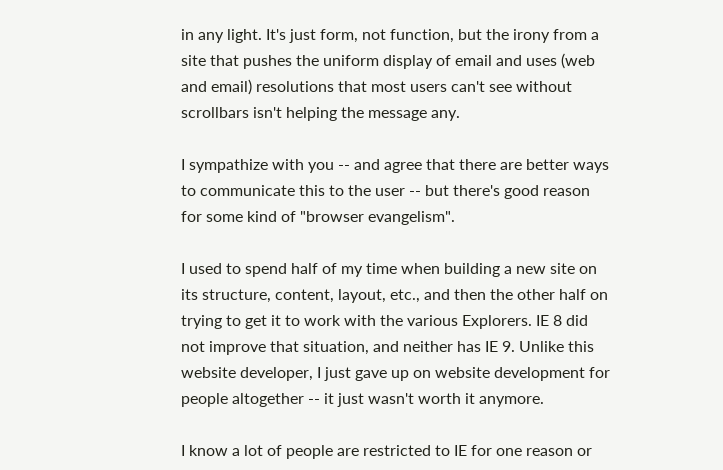in any light. It's just form, not function, but the irony from a site that pushes the uniform display of email and uses (web and email) resolutions that most users can't see without scrollbars isn't helping the message any.

I sympathize with you -- and agree that there are better ways to communicate this to the user -- but there's good reason for some kind of "browser evangelism".

I used to spend half of my time when building a new site on its structure, content, layout, etc., and then the other half on trying to get it to work with the various Explorers. IE 8 did not improve that situation, and neither has IE 9. Unlike this website developer, I just gave up on website development for people altogether -- it just wasn't worth it anymore.

I know a lot of people are restricted to IE for one reason or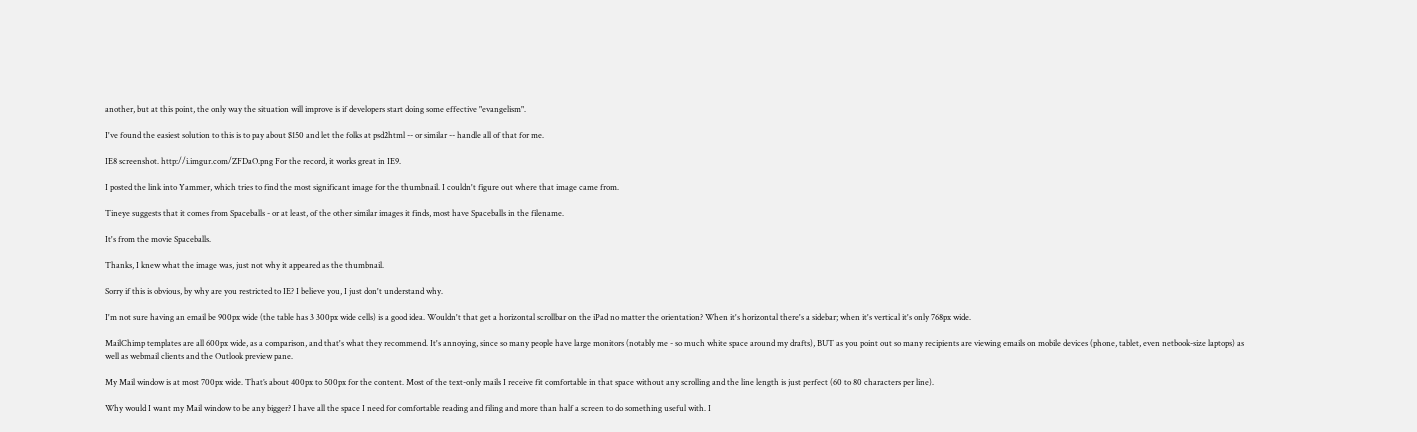another, but at this point, the only way the situation will improve is if developers start doing some effective "evangelism".

I've found the easiest solution to this is to pay about $150 and let the folks at psd2html -- or similar -- handle all of that for me.

IE8 screenshot. http://i.imgur.com/ZFDaO.png For the record, it works great in IE9.

I posted the link into Yammer, which tries to find the most significant image for the thumbnail. I couldn't figure out where that image came from.

Tineye suggests that it comes from Spaceballs - or at least, of the other similar images it finds, most have Spaceballs in the filename.

It's from the movie Spaceballs.

Thanks, I knew what the image was, just not why it appeared as the thumbnail.

Sorry if this is obvious, by why are you restricted to IE? I believe you, I just don't understand why.

I'm not sure having an email be 900px wide (the table has 3 300px wide cells) is a good idea. Wouldn't that get a horizontal scrollbar on the iPad no matter the orientation? When it's horizontal there's a sidebar; when it's vertical it's only 768px wide.

MailChimp templates are all 600px wide, as a comparison, and that's what they recommend. It's annoying, since so many people have large monitors (notably me - so much white space around my drafts), BUT as you point out so many recipients are viewing emails on mobile devices (phone, tablet, even netbook-size laptops) as well as webmail clients and the Outlook preview pane.

My Mail window is at most 700px wide. That’s about 400px to 500px for the content. Most of the text-only mails I receive fit comfortable in that space without any scrolling and the line length is just perfect (60 to 80 characters per line).

Why would I want my Mail window to be any bigger? I have all the space I need for comfortable reading and filing and more than half a screen to do something useful with. I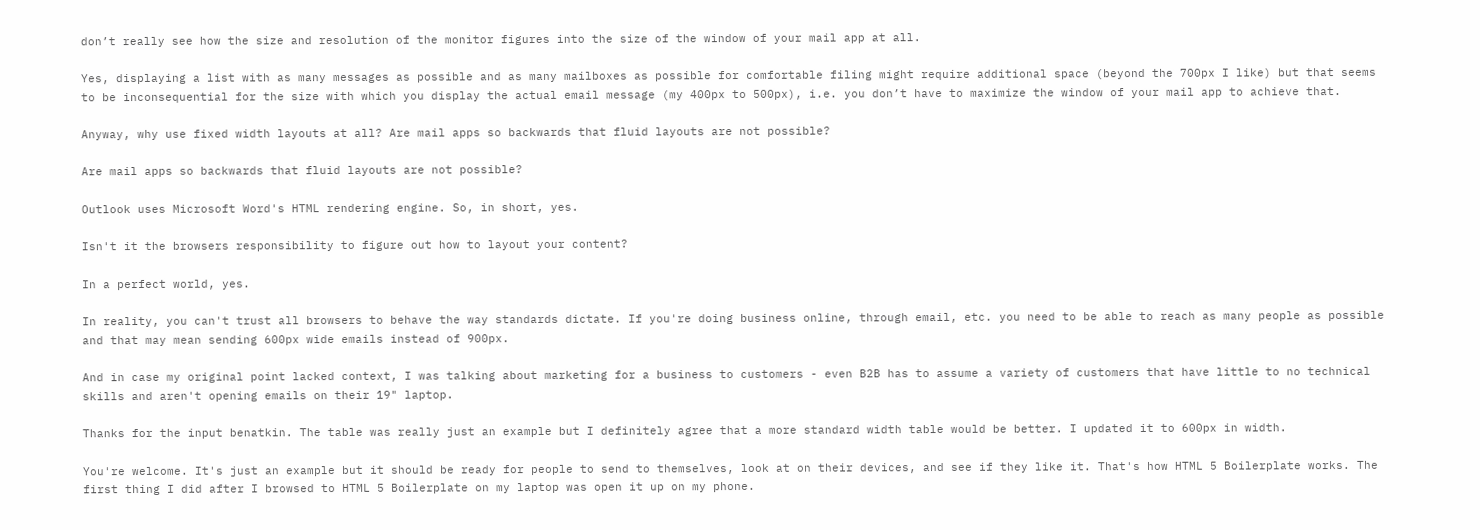don’t really see how the size and resolution of the monitor figures into the size of the window of your mail app at all.

Yes, displaying a list with as many messages as possible and as many mailboxes as possible for comfortable filing might require additional space (beyond the 700px I like) but that seems to be inconsequential for the size with which you display the actual email message (my 400px to 500px), i.e. you don’t have to maximize the window of your mail app to achieve that.

Anyway, why use fixed width layouts at all? Are mail apps so backwards that fluid layouts are not possible?

Are mail apps so backwards that fluid layouts are not possible?

Outlook uses Microsoft Word's HTML rendering engine. So, in short, yes.

Isn't it the browsers responsibility to figure out how to layout your content?

In a perfect world, yes.

In reality, you can't trust all browsers to behave the way standards dictate. If you're doing business online, through email, etc. you need to be able to reach as many people as possible and that may mean sending 600px wide emails instead of 900px.

And in case my original point lacked context, I was talking about marketing for a business to customers - even B2B has to assume a variety of customers that have little to no technical skills and aren't opening emails on their 19" laptop.

Thanks for the input benatkin. The table was really just an example but I definitely agree that a more standard width table would be better. I updated it to 600px in width.

You're welcome. It's just an example but it should be ready for people to send to themselves, look at on their devices, and see if they like it. That's how HTML 5 Boilerplate works. The first thing I did after I browsed to HTML 5 Boilerplate on my laptop was open it up on my phone.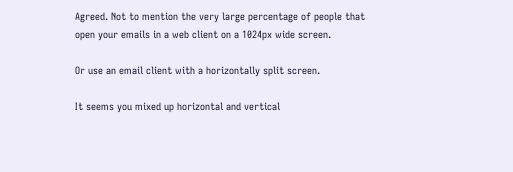Agreed. Not to mention the very large percentage of people that open your emails in a web client on a 1024px wide screen.

Or use an email client with a horizontally split screen.

It seems you mixed up horizontal and vertical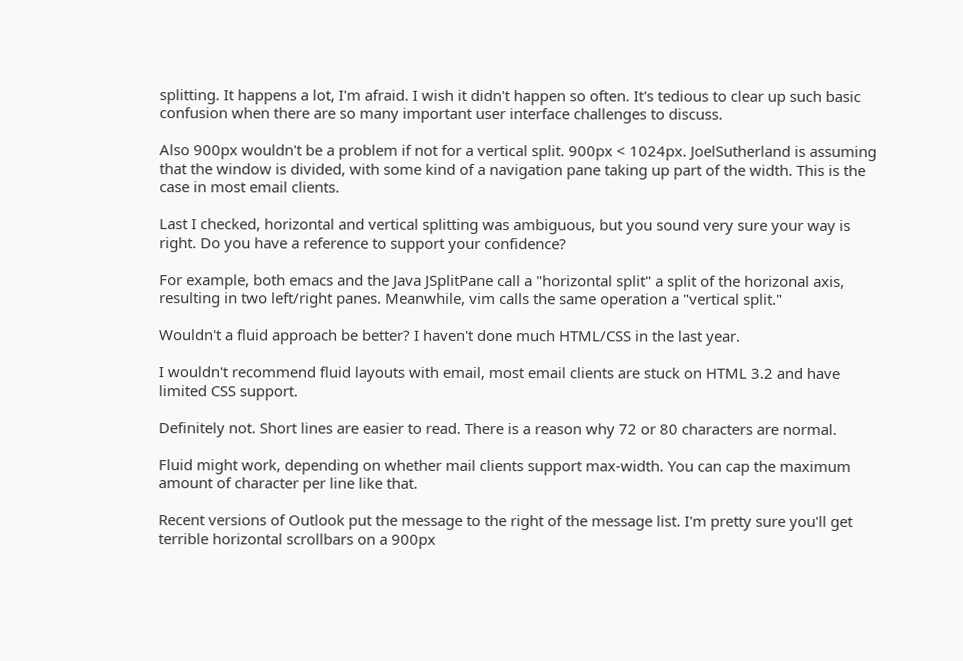splitting. It happens a lot, I'm afraid. I wish it didn't happen so often. It's tedious to clear up such basic confusion when there are so many important user interface challenges to discuss.

Also 900px wouldn't be a problem if not for a vertical split. 900px < 1024px. JoelSutherland is assuming that the window is divided, with some kind of a navigation pane taking up part of the width. This is the case in most email clients.

Last I checked, horizontal and vertical splitting was ambiguous, but you sound very sure your way is right. Do you have a reference to support your confidence?

For example, both emacs and the Java JSplitPane call a "horizontal split" a split of the horizonal axis, resulting in two left/right panes. Meanwhile, vim calls the same operation a "vertical split."

Wouldn't a fluid approach be better? I haven't done much HTML/CSS in the last year.

I wouldn't recommend fluid layouts with email, most email clients are stuck on HTML 3.2 and have limited CSS support.

Definitely not. Short lines are easier to read. There is a reason why 72 or 80 characters are normal.

Fluid might work, depending on whether mail clients support max-width. You can cap the maximum amount of character per line like that.

Recent versions of Outlook put the message to the right of the message list. I'm pretty sure you'll get terrible horizontal scrollbars on a 900px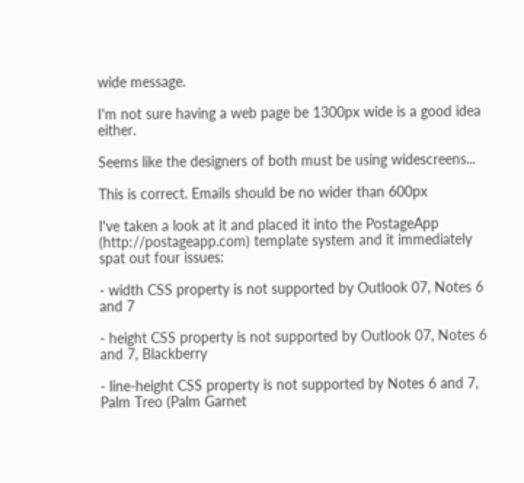wide message.

I'm not sure having a web page be 1300px wide is a good idea either.

Seems like the designers of both must be using widescreens...

This is correct. Emails should be no wider than 600px

I've taken a look at it and placed it into the PostageApp (http://postageapp.com) template system and it immediately spat out four issues:

- width CSS property is not supported by Outlook 07, Notes 6 and 7

- height CSS property is not supported by Outlook 07, Notes 6 and 7, Blackberry

- line-height CSS property is not supported by Notes 6 and 7, Palm Treo (Palm Garnet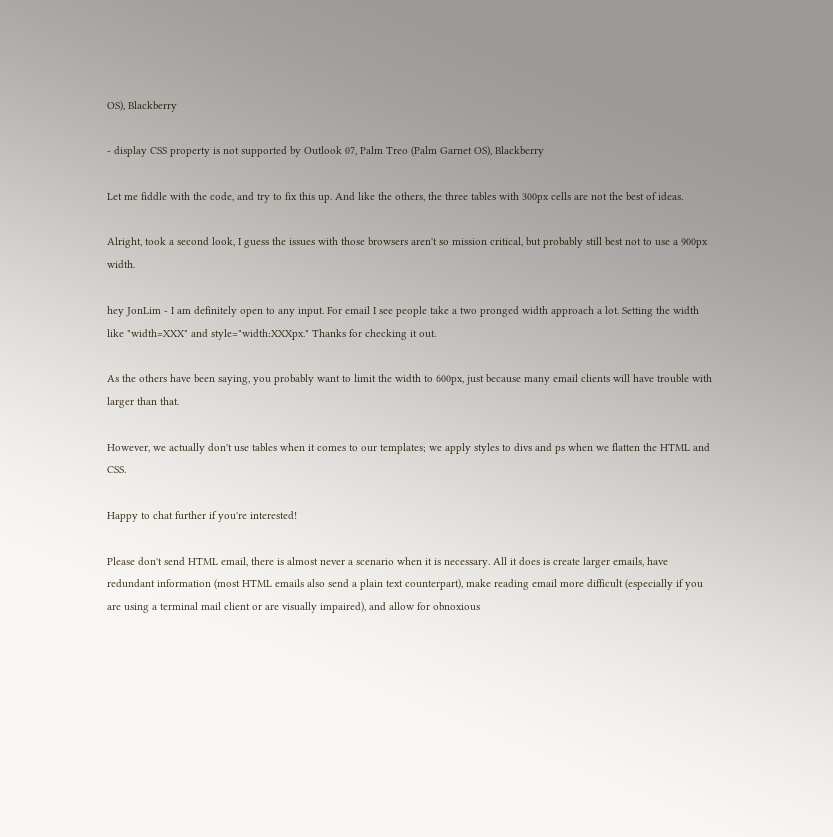OS), Blackberry

- display CSS property is not supported by Outlook 07, Palm Treo (Palm Garnet OS), Blackberry

Let me fiddle with the code, and try to fix this up. And like the others, the three tables with 300px cells are not the best of ideas.

Alright, took a second look, I guess the issues with those browsers aren't so mission critical, but probably still best not to use a 900px width.

hey JonLim - I am definitely open to any input. For email I see people take a two pronged width approach a lot. Setting the width like "width=XXX" and style="width:XXXpx." Thanks for checking it out.

As the others have been saying, you probably want to limit the width to 600px, just because many email clients will have trouble with larger than that.

However, we actually don't use tables when it comes to our templates; we apply styles to divs and ps when we flatten the HTML and CSS.

Happy to chat further if you're interested!

Please don't send HTML email, there is almost never a scenario when it is necessary. All it does is create larger emails, have redundant information (most HTML emails also send a plain text counterpart), make reading email more difficult (especially if you are using a terminal mail client or are visually impaired), and allow for obnoxious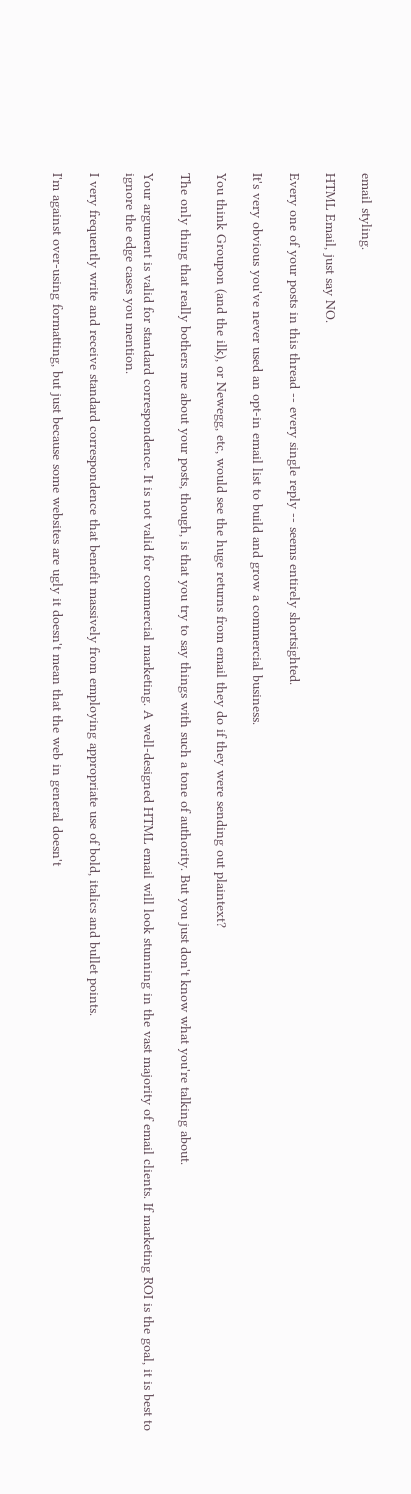email styling.

HTML Email, just say NO.

Every one of your posts in this thread -- every single reply -- seems entirely shortsighted.

It's very obvious you've never used an opt-in email list to build and grow a commercial business.

You think Groupon (and the ilk), or Newegg, etc, would see the huge returns from email they do if they were sending out plaintext?

The only thing that really bothers me about your posts, though, is that you try to say things with such a tone of authority. But you just don't know what you're talking about.

Your argument is valid for standard correspondence. It is not valid for commercial marketing. A well-designed HTML email will look stunning in the vast majority of email clients. If marketing ROI is the goal, it is best to ignore the edge cases you mention.

I very frequently write and receive standard correspondence that benefit massively from employing appropriate use of bold, italics and bullet points.

I'm against over-using formatting, but just because some websites are ugly it doesn't mean that the web in general doesn't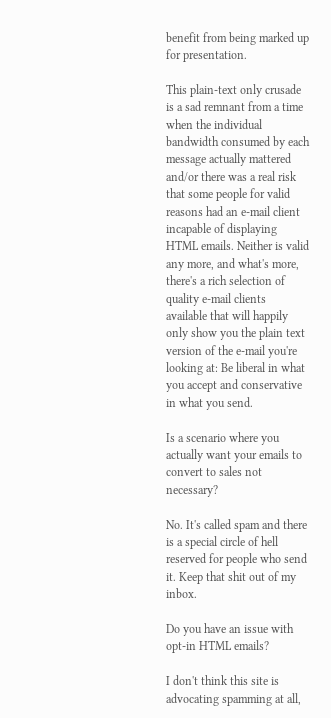benefit from being marked up for presentation.

This plain-text only crusade is a sad remnant from a time when the individual bandwidth consumed by each message actually mattered and/or there was a real risk that some people for valid reasons had an e-mail client incapable of displaying HTML emails. Neither is valid any more, and what's more, there's a rich selection of quality e-mail clients available that will happily only show you the plain text version of the e-mail you're looking at: Be liberal in what you accept and conservative in what you send.

Is a scenario where you actually want your emails to convert to sales not necessary?

No. It's called spam and there is a special circle of hell reserved for people who send it. Keep that shit out of my inbox.

Do you have an issue with opt-in HTML emails?

I don't think this site is advocating spamming at all,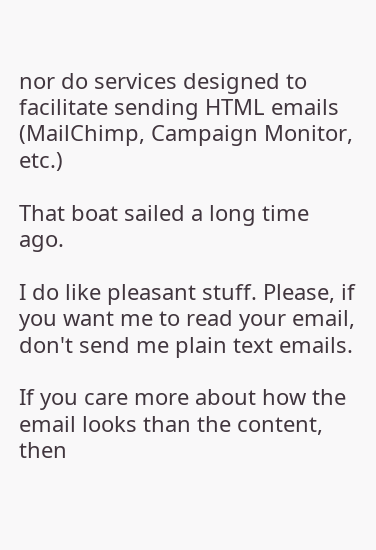nor do services designed to facilitate sending HTML emails (MailChimp, Campaign Monitor, etc.)

That boat sailed a long time ago.

I do like pleasant stuff. Please, if you want me to read your email, don't send me plain text emails.

If you care more about how the email looks than the content, then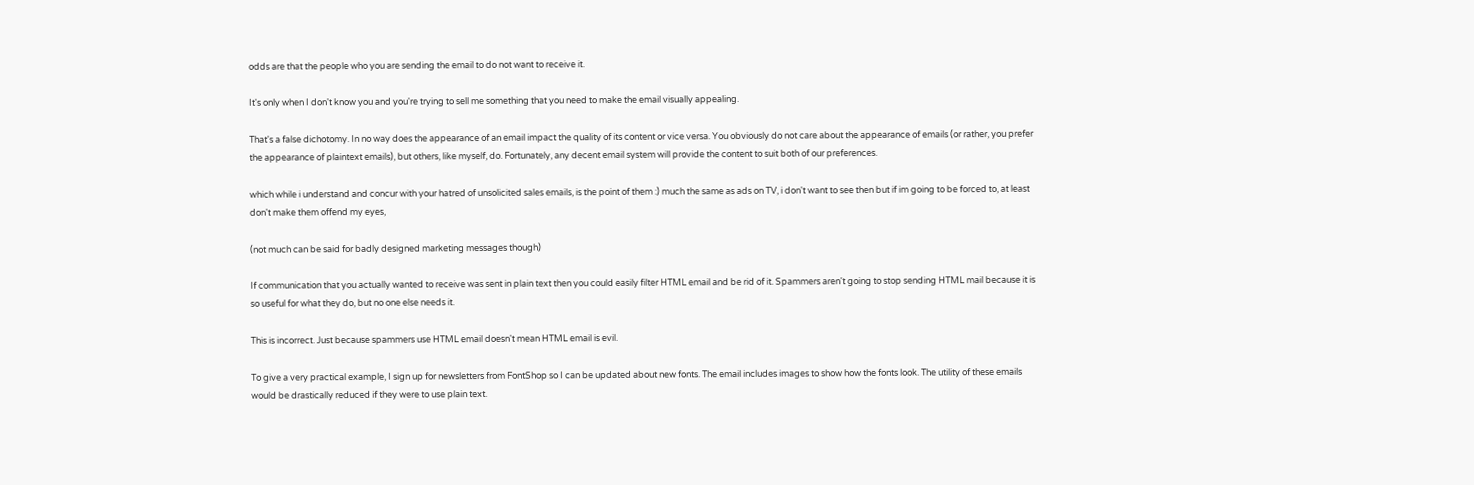odds are that the people who you are sending the email to do not want to receive it.

It's only when I don't know you and you're trying to sell me something that you need to make the email visually appealing.

That's a false dichotomy. In no way does the appearance of an email impact the quality of its content or vice versa. You obviously do not care about the appearance of emails (or rather, you prefer the appearance of plaintext emails), but others, like myself, do. Fortunately, any decent email system will provide the content to suit both of our preferences.

which while i understand and concur with your hatred of unsolicited sales emails, is the point of them :) much the same as ads on TV, i don't want to see then but if im going to be forced to, at least don't make them offend my eyes,

(not much can be said for badly designed marketing messages though)

If communication that you actually wanted to receive was sent in plain text then you could easily filter HTML email and be rid of it. Spammers aren't going to stop sending HTML mail because it is so useful for what they do, but no one else needs it.

This is incorrect. Just because spammers use HTML email doesn't mean HTML email is evil.

To give a very practical example, I sign up for newsletters from FontShop so I can be updated about new fonts. The email includes images to show how the fonts look. The utility of these emails would be drastically reduced if they were to use plain text.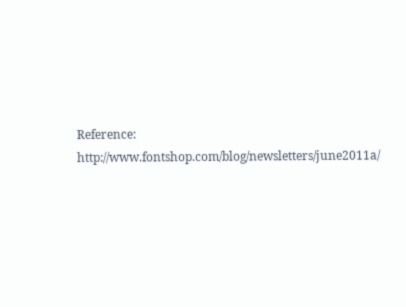Reference: http://www.fontshop.com/blog/newsletters/june2011a/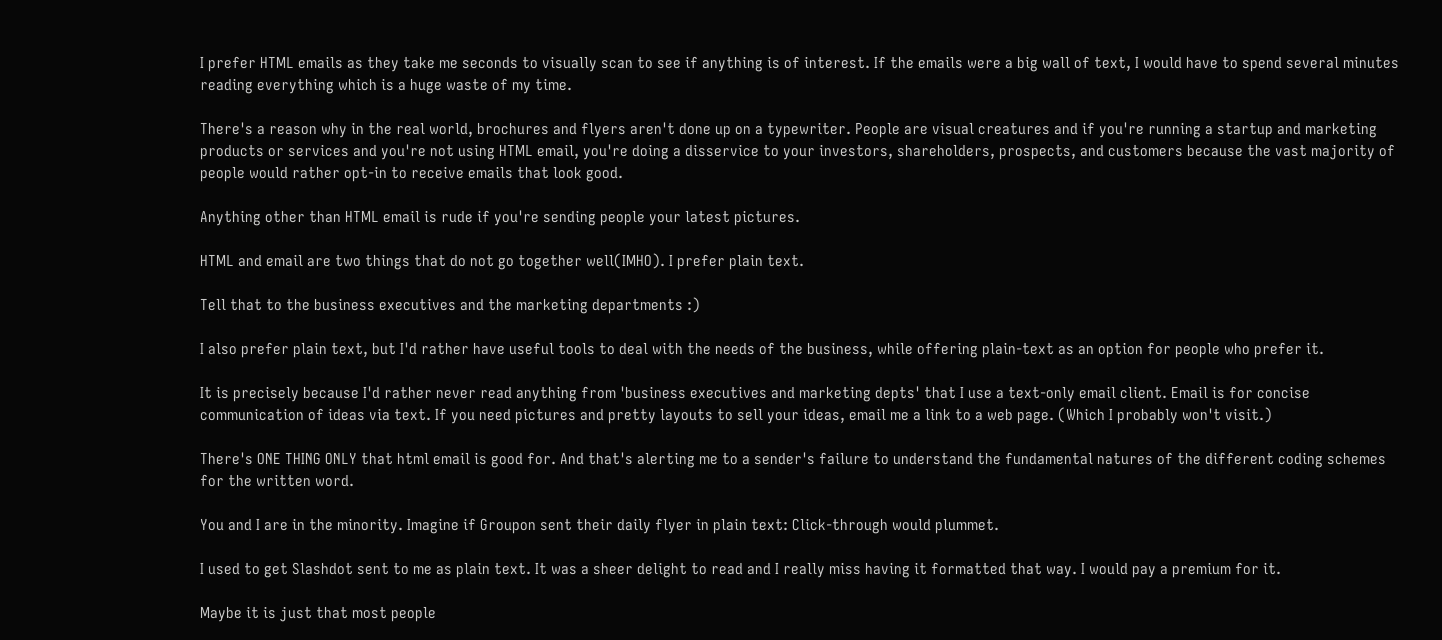I prefer HTML emails as they take me seconds to visually scan to see if anything is of interest. If the emails were a big wall of text, I would have to spend several minutes reading everything which is a huge waste of my time.

There's a reason why in the real world, brochures and flyers aren't done up on a typewriter. People are visual creatures and if you're running a startup and marketing products or services and you're not using HTML email, you're doing a disservice to your investors, shareholders, prospects, and customers because the vast majority of people would rather opt-in to receive emails that look good.

Anything other than HTML email is rude if you're sending people your latest pictures.

HTML and email are two things that do not go together well(IMHO). I prefer plain text.

Tell that to the business executives and the marketing departments :)

I also prefer plain text, but I'd rather have useful tools to deal with the needs of the business, while offering plain-text as an option for people who prefer it.

It is precisely because I'd rather never read anything from 'business executives and marketing depts' that I use a text-only email client. Email is for concise communication of ideas via text. If you need pictures and pretty layouts to sell your ideas, email me a link to a web page. (Which I probably won't visit.)

There's ONE THING ONLY that html email is good for. And that's alerting me to a sender's failure to understand the fundamental natures of the different coding schemes for the written word.

You and I are in the minority. Imagine if Groupon sent their daily flyer in plain text: Click-through would plummet.

I used to get Slashdot sent to me as plain text. It was a sheer delight to read and I really miss having it formatted that way. I would pay a premium for it.

Maybe it is just that most people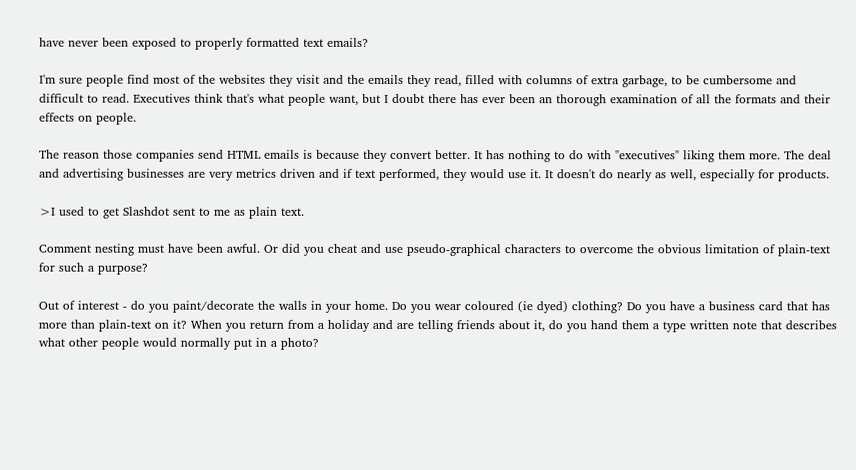have never been exposed to properly formatted text emails?

I'm sure people find most of the websites they visit and the emails they read, filled with columns of extra garbage, to be cumbersome and difficult to read. Executives think that's what people want, but I doubt there has ever been an thorough examination of all the formats and their effects on people.

The reason those companies send HTML emails is because they convert better. It has nothing to do with "executives" liking them more. The deal and advertising businesses are very metrics driven and if text performed, they would use it. It doesn't do nearly as well, especially for products.

>I used to get Slashdot sent to me as plain text.

Comment nesting must have been awful. Or did you cheat and use pseudo-graphical characters to overcome the obvious limitation of plain-text for such a purpose?

Out of interest - do you paint/decorate the walls in your home. Do you wear coloured (ie dyed) clothing? Do you have a business card that has more than plain-text on it? When you return from a holiday and are telling friends about it, do you hand them a type written note that describes what other people would normally put in a photo?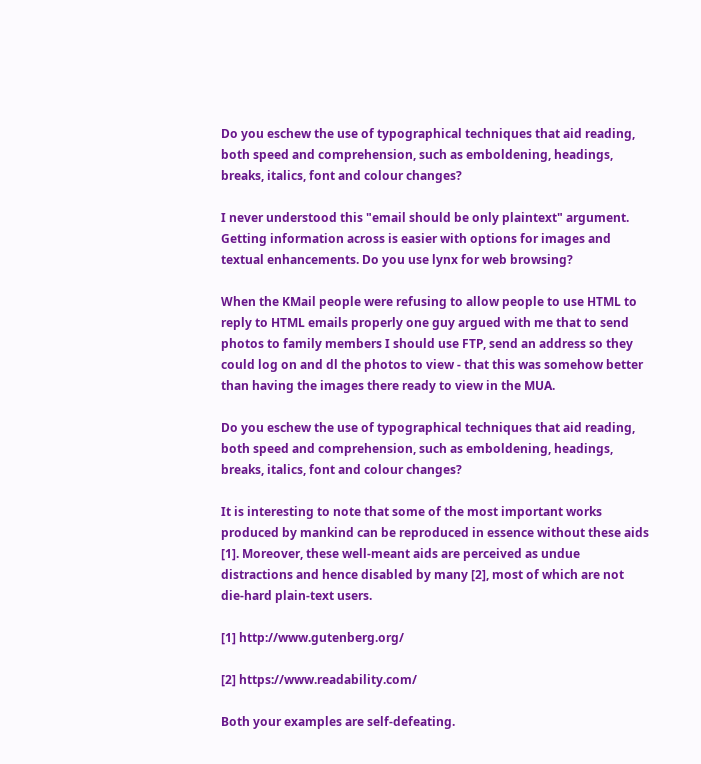Do you eschew the use of typographical techniques that aid reading, both speed and comprehension, such as emboldening, headings, breaks, italics, font and colour changes?

I never understood this "email should be only plaintext" argument. Getting information across is easier with options for images and textual enhancements. Do you use lynx for web browsing?

When the KMail people were refusing to allow people to use HTML to reply to HTML emails properly one guy argued with me that to send photos to family members I should use FTP, send an address so they could log on and dl the photos to view - that this was somehow better than having the images there ready to view in the MUA.

Do you eschew the use of typographical techniques that aid reading, both speed and comprehension, such as emboldening, headings, breaks, italics, font and colour changes?

It is interesting to note that some of the most important works produced by mankind can be reproduced in essence without these aids [1]. Moreover, these well-meant aids are perceived as undue distractions and hence disabled by many [2], most of which are not die-hard plain-text users.

[1] http://www.gutenberg.org/

[2] https://www.readability.com/

Both your examples are self-defeating.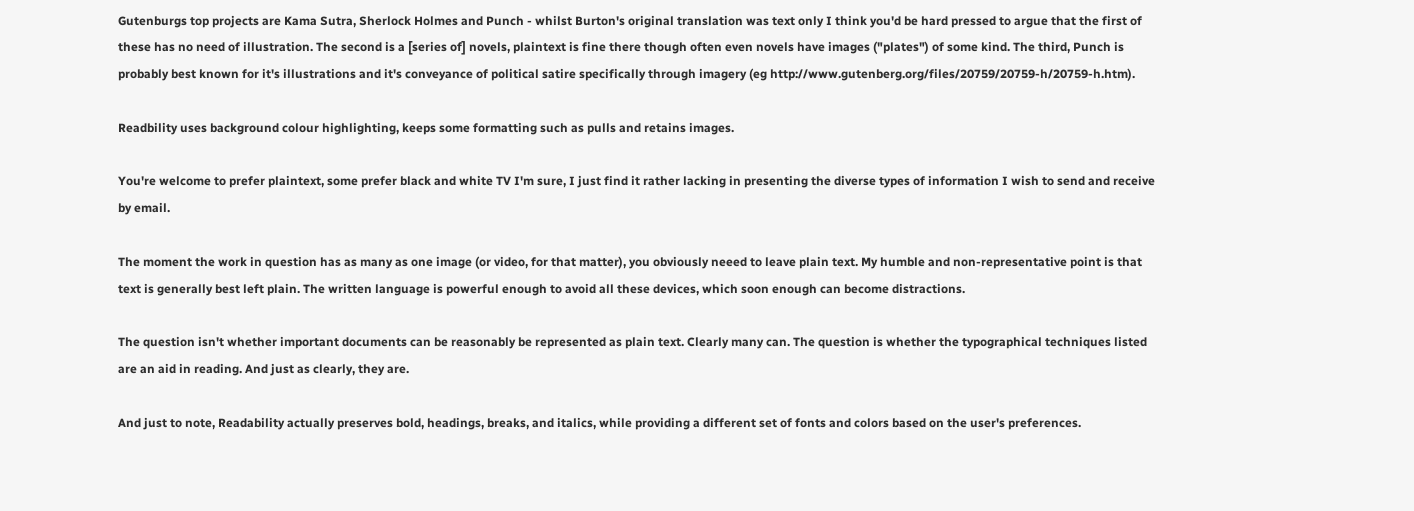Gutenburgs top projects are Kama Sutra, Sherlock Holmes and Punch - whilst Burton's original translation was text only I think you'd be hard pressed to argue that the first of these has no need of illustration. The second is a [series of] novels, plaintext is fine there though often even novels have images ("plates") of some kind. The third, Punch is probably best known for it's illustrations and it's conveyance of political satire specifically through imagery (eg http://www.gutenberg.org/files/20759/20759-h/20759-h.htm).

Readbility uses background colour highlighting, keeps some formatting such as pulls and retains images.

You're welcome to prefer plaintext, some prefer black and white TV I'm sure, I just find it rather lacking in presenting the diverse types of information I wish to send and receive by email.

The moment the work in question has as many as one image (or video, for that matter), you obviously neeed to leave plain text. My humble and non-representative point is that text is generally best left plain. The written language is powerful enough to avoid all these devices, which soon enough can become distractions.

The question isn't whether important documents can be reasonably be represented as plain text. Clearly many can. The question is whether the typographical techniques listed are an aid in reading. And just as clearly, they are.

And just to note, Readability actually preserves bold, headings, breaks, and italics, while providing a different set of fonts and colors based on the user's preferences.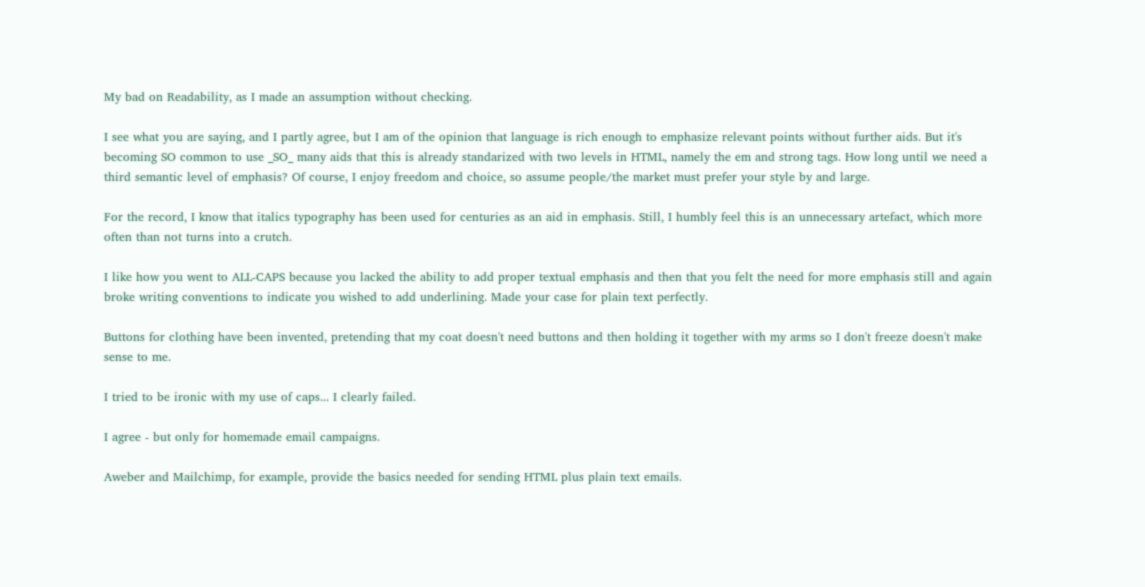My bad on Readability, as I made an assumption without checking.

I see what you are saying, and I partly agree, but I am of the opinion that language is rich enough to emphasize relevant points without further aids. But it's becoming SO common to use _SO_ many aids that this is already standarized with two levels in HTML, namely the em and strong tags. How long until we need a third semantic level of emphasis? Of course, I enjoy freedom and choice, so assume people/the market must prefer your style by and large.

For the record, I know that italics typography has been used for centuries as an aid in emphasis. Still, I humbly feel this is an unnecessary artefact, which more often than not turns into a crutch.

I like how you went to ALL-CAPS because you lacked the ability to add proper textual emphasis and then that you felt the need for more emphasis still and again broke writing conventions to indicate you wished to add underlining. Made your case for plain text perfectly.

Buttons for clothing have been invented, pretending that my coat doesn't need buttons and then holding it together with my arms so I don't freeze doesn't make sense to me.

I tried to be ironic with my use of caps... I clearly failed.

I agree - but only for homemade email campaigns.

Aweber and Mailchimp, for example, provide the basics needed for sending HTML plus plain text emails.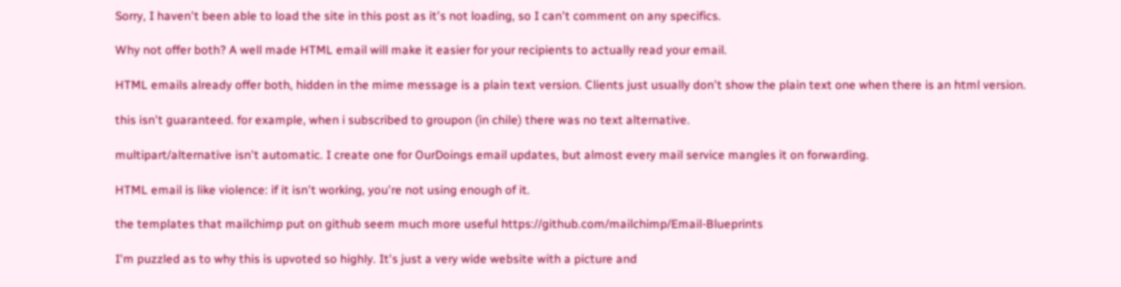Sorry, I haven't been able to load the site in this post as it's not loading, so I can't comment on any specifics.

Why not offer both? A well made HTML email will make it easier for your recipients to actually read your email.

HTML emails already offer both, hidden in the mime message is a plain text version. Clients just usually don't show the plain text one when there is an html version.

this isn't guaranteed. for example, when i subscribed to groupon (in chile) there was no text alternative.

multipart/alternative isn't automatic. I create one for OurDoings email updates, but almost every mail service mangles it on forwarding.

HTML email is like violence: if it isn't working, you're not using enough of it.

the templates that mailchimp put on github seem much more useful https://github.com/mailchimp/Email-Blueprints

I'm puzzled as to why this is upvoted so highly. It's just a very wide website with a picture and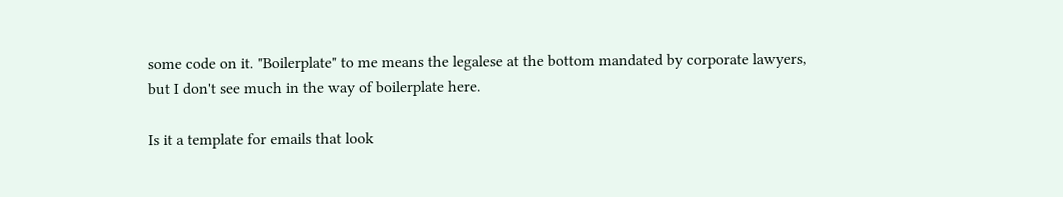some code on it. "Boilerplate" to me means the legalese at the bottom mandated by corporate lawyers, but I don't see much in the way of boilerplate here.

Is it a template for emails that look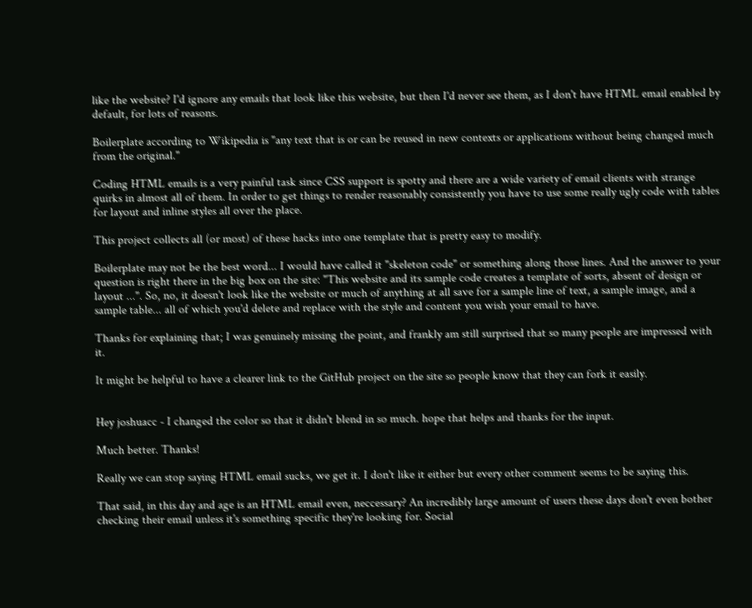like the website? I'd ignore any emails that look like this website, but then I'd never see them, as I don't have HTML email enabled by default, for lots of reasons.

Boilerplate according to Wikipedia is "any text that is or can be reused in new contexts or applications without being changed much from the original."

Coding HTML emails is a very painful task since CSS support is spotty and there are a wide variety of email clients with strange quirks in almost all of them. In order to get things to render reasonably consistently you have to use some really ugly code with tables for layout and inline styles all over the place.

This project collects all (or most) of these hacks into one template that is pretty easy to modify.

Boilerplate may not be the best word... I would have called it "skeleton code" or something along those lines. And the answer to your question is right there in the big box on the site: "This website and its sample code creates a template of sorts, absent of design or layout ...". So, no, it doesn't look like the website or much of anything at all save for a sample line of text, a sample image, and a sample table... all of which you'd delete and replace with the style and content you wish your email to have.

Thanks for explaining that; I was genuinely missing the point, and frankly am still surprised that so many people are impressed with it.

It might be helpful to have a clearer link to the GitHub project on the site so people know that they can fork it easily.


Hey joshuacc - I changed the color so that it didn't blend in so much. hope that helps and thanks for the input.

Much better. Thanks!

Really we can stop saying HTML email sucks, we get it. I don't like it either but every other comment seems to be saying this.

That said, in this day and age is an HTML email even, neccessary? An incredibly large amount of users these days don't even bother checking their email unless it's something specific they're looking for. Social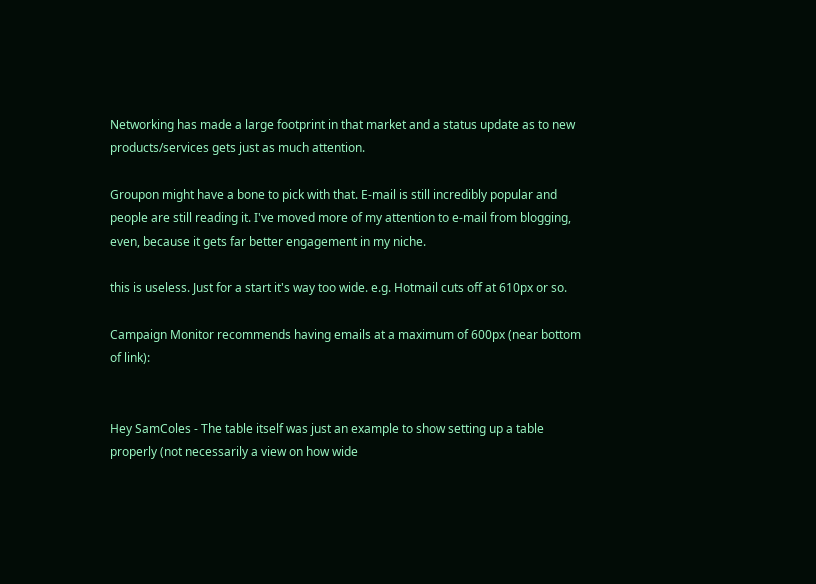Networking has made a large footprint in that market and a status update as to new products/services gets just as much attention.

Groupon might have a bone to pick with that. E-mail is still incredibly popular and people are still reading it. I've moved more of my attention to e-mail from blogging, even, because it gets far better engagement in my niche.

this is useless. Just for a start it's way too wide. e.g. Hotmail cuts off at 610px or so.

Campaign Monitor recommends having emails at a maximum of 600px (near bottom of link):


Hey SamColes - The table itself was just an example to show setting up a table properly (not necessarily a view on how wide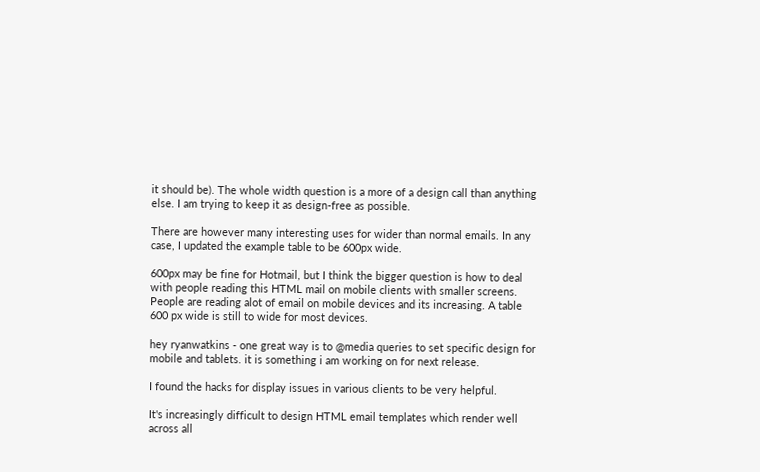it should be). The whole width question is a more of a design call than anything else. I am trying to keep it as design-free as possible.

There are however many interesting uses for wider than normal emails. In any case, I updated the example table to be 600px wide.

600px may be fine for Hotmail, but I think the bigger question is how to deal with people reading this HTML mail on mobile clients with smaller screens. People are reading alot of email on mobile devices and its increasing. A table 600 px wide is still to wide for most devices.

hey ryanwatkins - one great way is to @media queries to set specific design for mobile and tablets. it is something i am working on for next release.

I found the hacks for display issues in various clients to be very helpful.

It's increasingly difficult to design HTML email templates which render well across all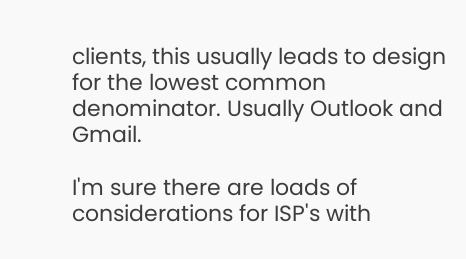clients, this usually leads to design for the lowest common denominator. Usually Outlook and Gmail.

I'm sure there are loads of considerations for ISP's with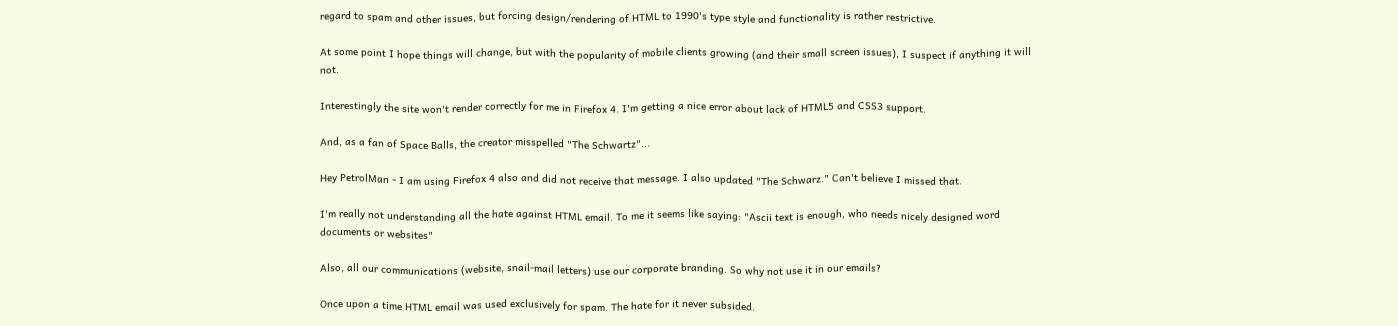regard to spam and other issues, but forcing design/rendering of HTML to 1990's type style and functionality is rather restrictive.

At some point I hope things will change, but with the popularity of mobile clients growing (and their small screen issues), I suspect if anything it will not.

Interestingly the site won't render correctly for me in Firefox 4. I'm getting a nice error about lack of HTML5 and CSS3 support.

And, as a fan of Space Balls, the creator misspelled "The Schwartz"...

Hey PetrolMan - I am using Firefox 4 also and did not receive that message. I also updated "The Schwarz." Can't believe I missed that.

I'm really not understanding all the hate against HTML email. To me it seems like saying: "Ascii text is enough, who needs nicely designed word documents or websites"

Also, all our communications (website, snail-mail letters) use our corporate branding. So why not use it in our emails?

Once upon a time HTML email was used exclusively for spam. The hate for it never subsided.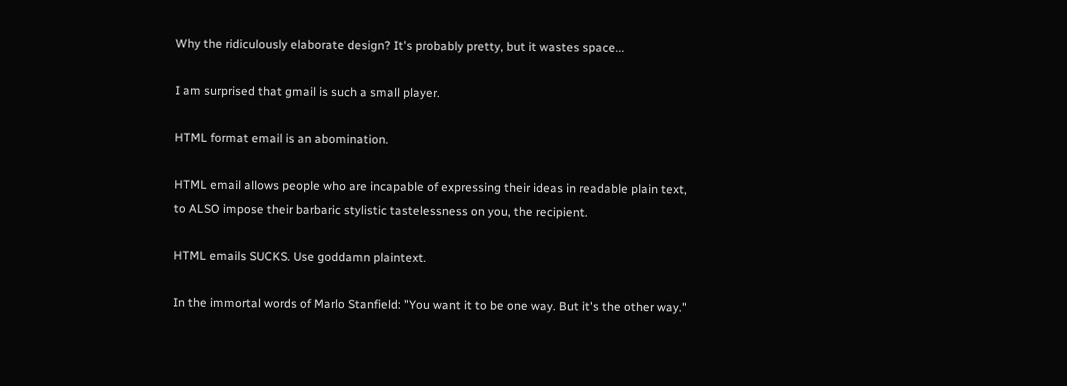Why the ridiculously elaborate design? It's probably pretty, but it wastes space...

I am surprised that gmail is such a small player.

HTML format email is an abomination.

HTML email allows people who are incapable of expressing their ideas in readable plain text, to ALSO impose their barbaric stylistic tastelessness on you, the recipient.

HTML emails SUCKS. Use goddamn plaintext.

In the immortal words of Marlo Stanfield: "You want it to be one way. But it's the other way."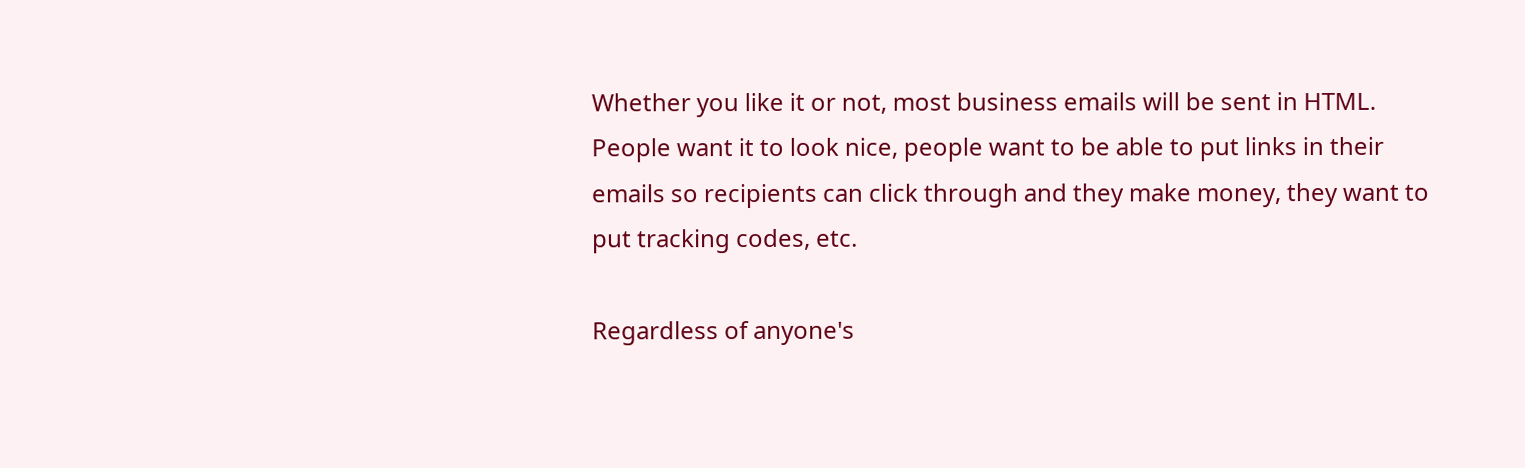Whether you like it or not, most business emails will be sent in HTML. People want it to look nice, people want to be able to put links in their emails so recipients can click through and they make money, they want to put tracking codes, etc.

Regardless of anyone's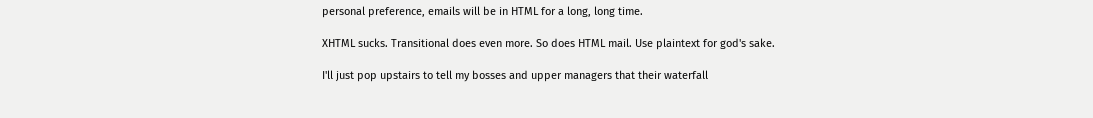personal preference, emails will be in HTML for a long, long time.

XHTML sucks. Transitional does even more. So does HTML mail. Use plaintext for god's sake.

I'll just pop upstairs to tell my bosses and upper managers that their waterfall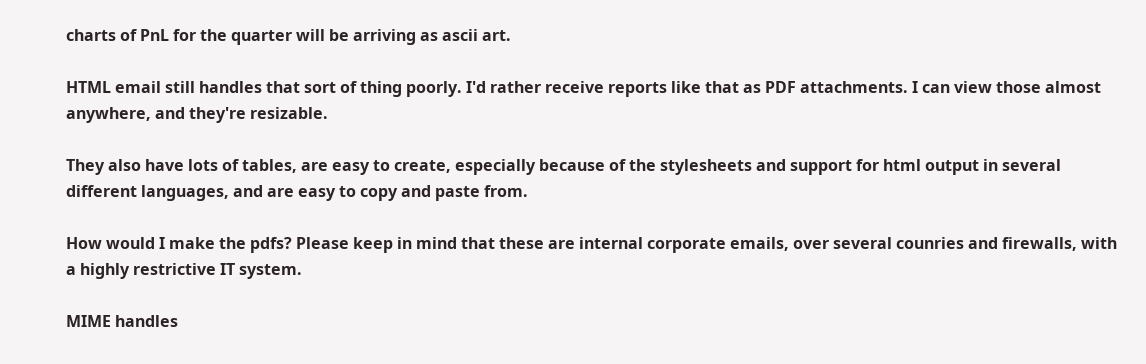charts of PnL for the quarter will be arriving as ascii art.

HTML email still handles that sort of thing poorly. I'd rather receive reports like that as PDF attachments. I can view those almost anywhere, and they're resizable.

They also have lots of tables, are easy to create, especially because of the stylesheets and support for html output in several different languages, and are easy to copy and paste from.

How would I make the pdfs? Please keep in mind that these are internal corporate emails, over several counries and firewalls, with a highly restrictive IT system.

MIME handles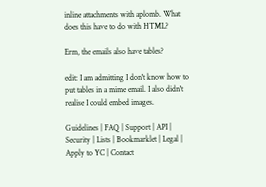inline attachments with aplomb. What does this have to do with HTML?

Erm, the emails also have tables?

edit: I am admitting I don't know how to put tables in a mime email. I also didn't realise I could embed images.

Guidelines | FAQ | Support | API | Security | Lists | Bookmarklet | Legal | Apply to YC | Contact